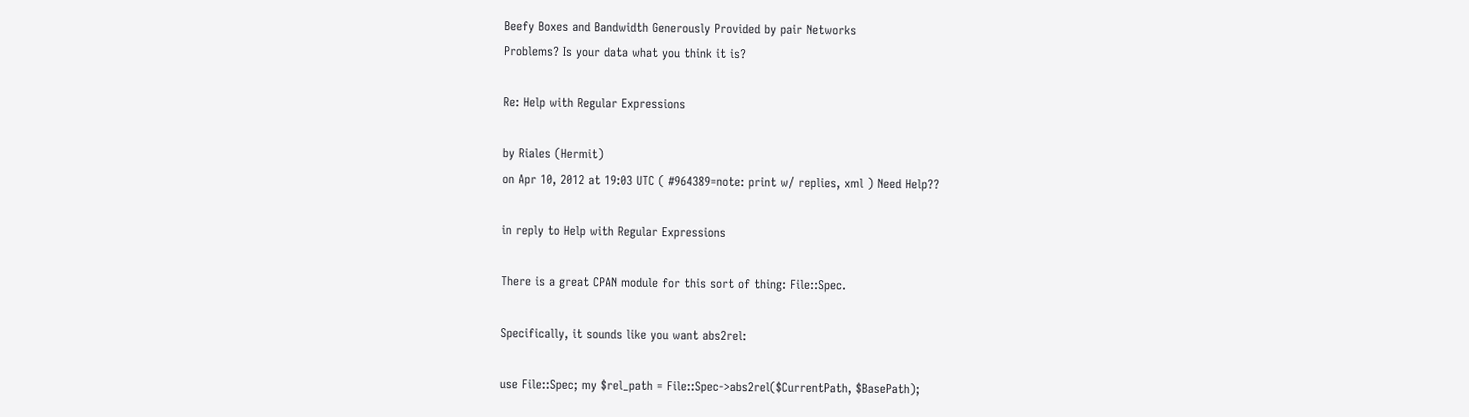Beefy Boxes and Bandwidth Generously Provided by pair Networks
Problems? Is your data what you think it is?

Re: Help with Regular Expressions

by Riales (Hermit)
on Apr 10, 2012 at 19:03 UTC ( #964389=note: print w/ replies, xml ) Need Help??

in reply to Help with Regular Expressions

There is a great CPAN module for this sort of thing: File::Spec.

Specifically, it sounds like you want abs2rel:

use File::Spec; my $rel_path = File::Spec->abs2rel($CurrentPath, $BasePath);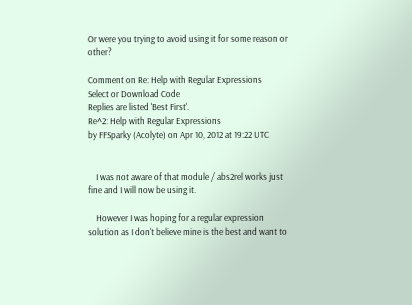Or were you trying to avoid using it for some reason or other?

Comment on Re: Help with Regular Expressions
Select or Download Code
Replies are listed 'Best First'.
Re^2: Help with Regular Expressions
by FFSparky (Acolyte) on Apr 10, 2012 at 19:22 UTC


    I was not aware of that module / abs2rel works just fine and I will now be using it.

    However I was hoping for a regular expression solution as I don't believe mine is the best and want to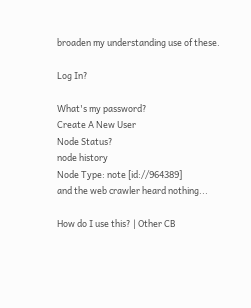broaden my understanding use of these.

Log In?

What's my password?
Create A New User
Node Status?
node history
Node Type: note [id://964389]
and the web crawler heard nothing...

How do I use this? | Other CB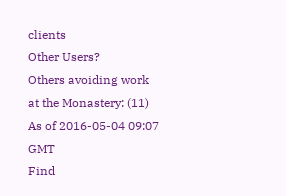clients
Other Users?
Others avoiding work at the Monastery: (11)
As of 2016-05-04 09:07 GMT
Find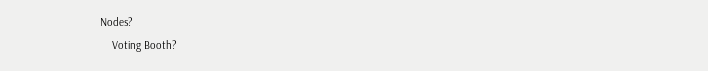Nodes?
    Voting Booth?